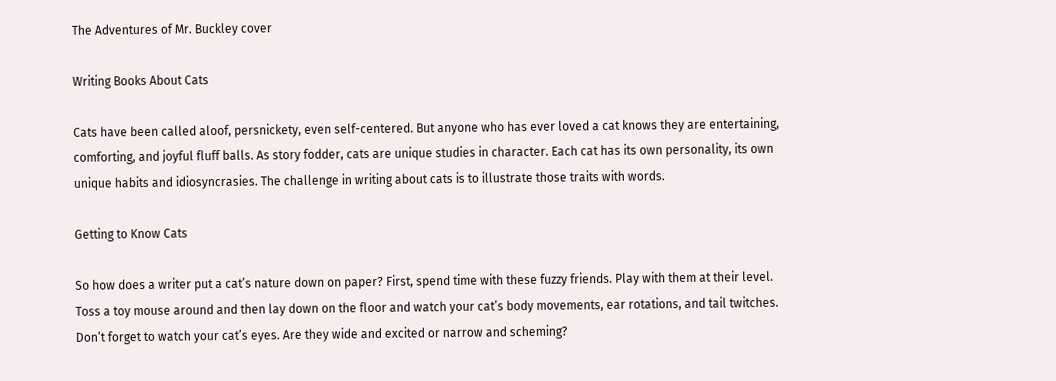The Adventures of Mr. Buckley cover

Writing Books About Cats

Cats have been called aloof, persnickety, even self-centered. But anyone who has ever loved a cat knows they are entertaining, comforting, and joyful fluff balls. As story fodder, cats are unique studies in character. Each cat has its own personality, its own unique habits and idiosyncrasies. The challenge in writing about cats is to illustrate those traits with words.

Getting to Know Cats

So how does a writer put a cat’s nature down on paper? First, spend time with these fuzzy friends. Play with them at their level. Toss a toy mouse around and then lay down on the floor and watch your cat’s body movements, ear rotations, and tail twitches. Don’t forget to watch your cat’s eyes. Are they wide and excited or narrow and scheming?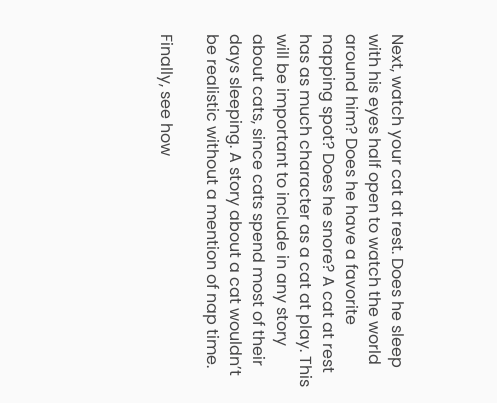Next, watch your cat at rest. Does he sleep with his eyes half open to watch the world around him? Does he have a favorite napping spot? Does he snore? A cat at rest has as much character as a cat at play. This will be important to include in any story about cats, since cats spend most of their days sleeping. A story about a cat wouldn’t be realistic without a mention of nap time.

Finally, see how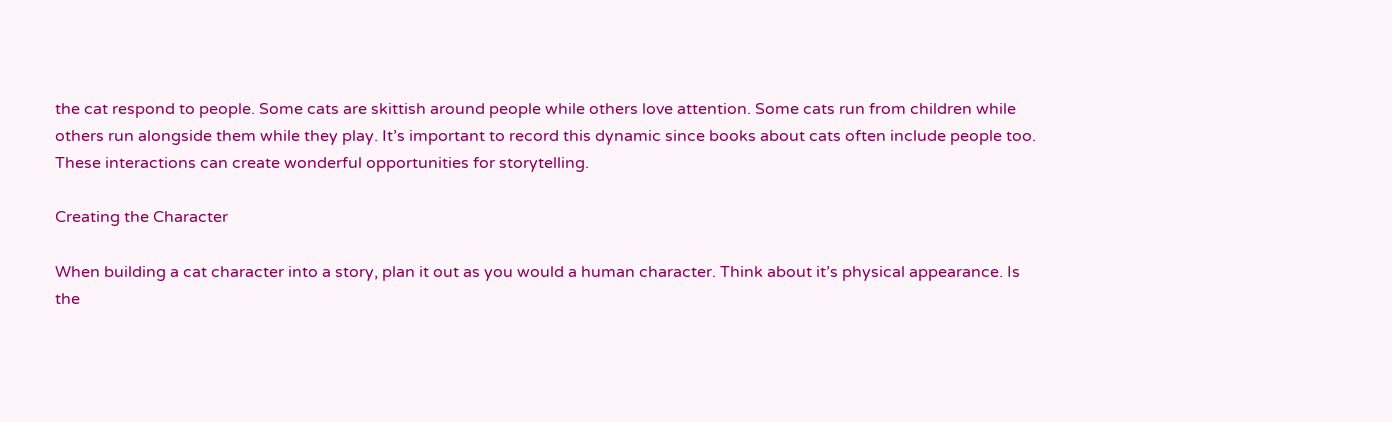the cat respond to people. Some cats are skittish around people while others love attention. Some cats run from children while others run alongside them while they play. It’s important to record this dynamic since books about cats often include people too. These interactions can create wonderful opportunities for storytelling.

Creating the Character

When building a cat character into a story, plan it out as you would a human character. Think about it’s physical appearance. Is the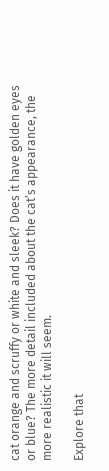cat orange and scruffy or white and sleek? Does it have golden eyes or blue? The more detail included about the cat’s appearance, the more realistic it will seem.

Explore that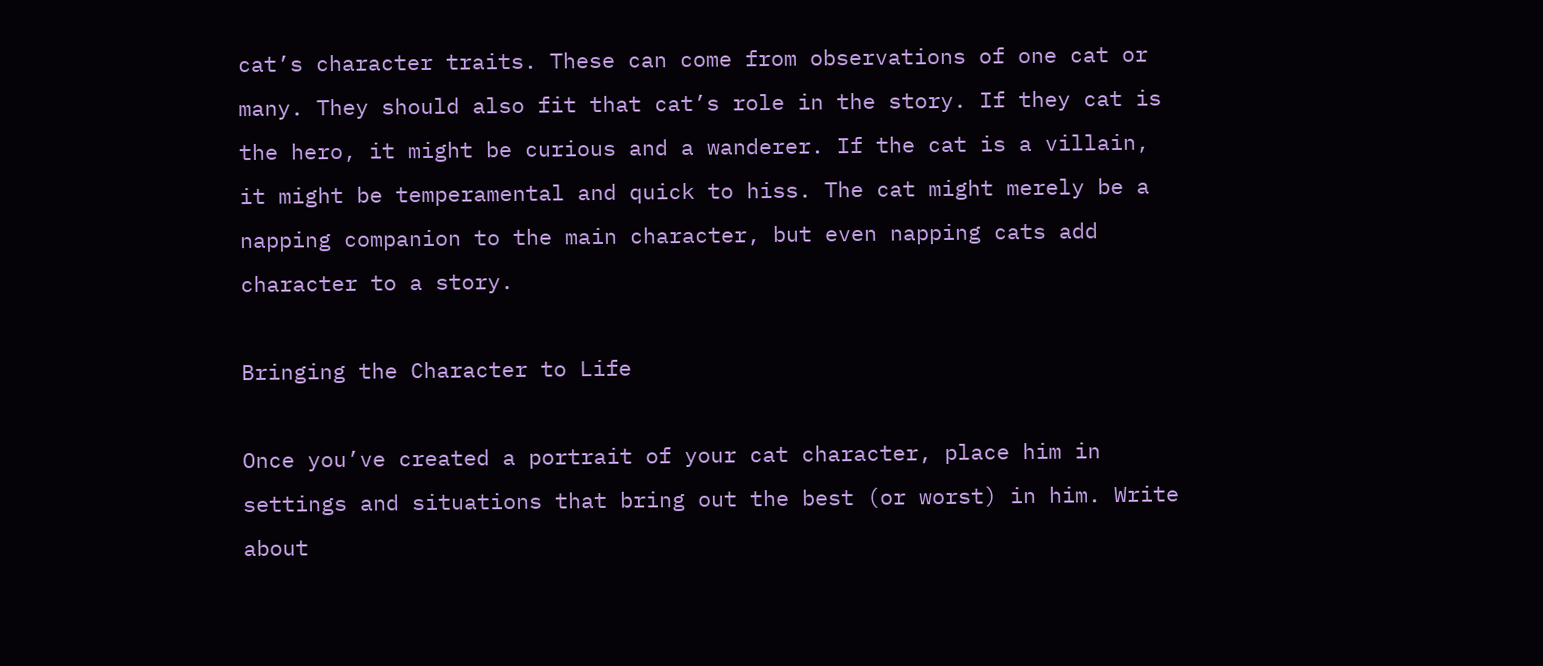cat’s character traits. These can come from observations of one cat or many. They should also fit that cat’s role in the story. If they cat is the hero, it might be curious and a wanderer. If the cat is a villain, it might be temperamental and quick to hiss. The cat might merely be a napping companion to the main character, but even napping cats add character to a story.

Bringing the Character to Life

Once you’ve created a portrait of your cat character, place him in settings and situations that bring out the best (or worst) in him. Write about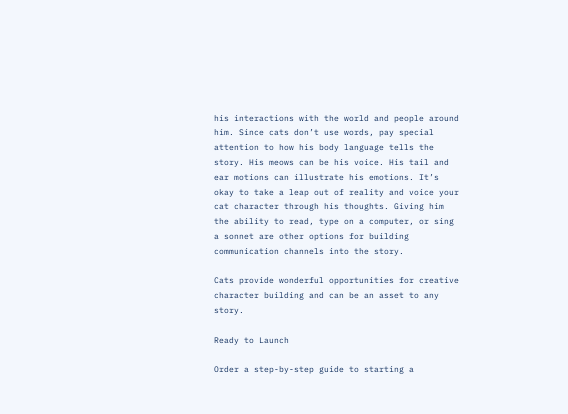his interactions with the world and people around him. Since cats don’t use words, pay special attention to how his body language tells the story. His meows can be his voice. His tail and ear motions can illustrate his emotions. It’s okay to take a leap out of reality and voice your cat character through his thoughts. Giving him the ability to read, type on a computer, or sing a sonnet are other options for building communication channels into the story.

Cats provide wonderful opportunities for creative character building and can be an asset to any story.

Ready to Launch

Order a step-by-step guide to starting a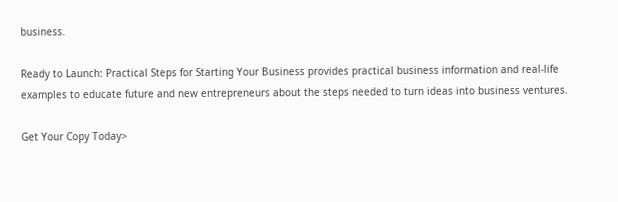business.

Ready to Launch: Practical Steps for Starting Your Business provides practical business information and real-life examples to educate future and new entrepreneurs about the steps needed to turn ideas into business ventures.

Get Your Copy Today>